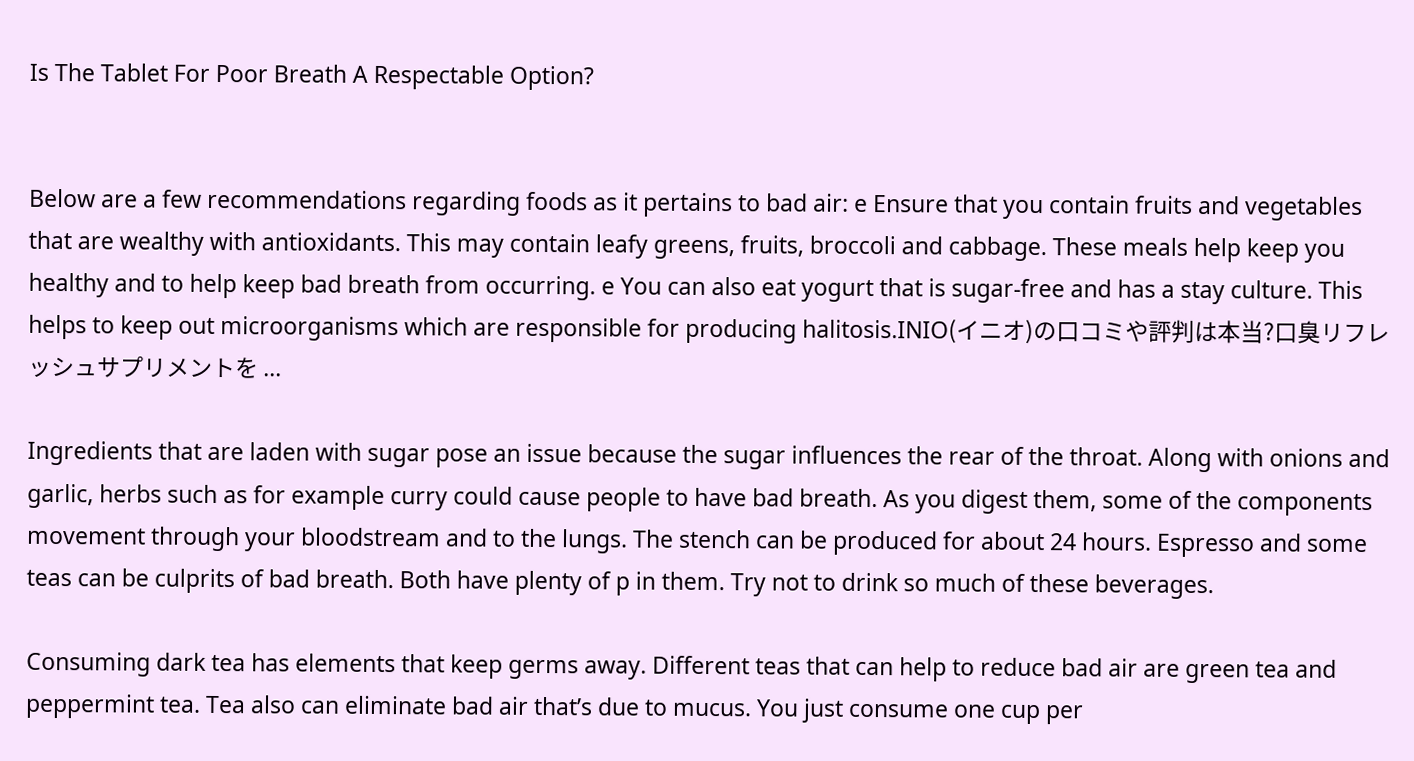Is The Tablet For Poor Breath A Respectable Option?


Below are a few recommendations regarding foods as it pertains to bad air: e Ensure that you contain fruits and vegetables that are wealthy with antioxidants. This may contain leafy greens, fruits, broccoli and cabbage. These meals help keep you healthy and to help keep bad breath from occurring. e You can also eat yogurt that is sugar-free and has a stay culture. This helps to keep out microorganisms which are responsible for producing halitosis.INIO(イニオ)の口コミや評判は本当?口臭リフレッシュサプリメントを ...

Ingredients that are laden with sugar pose an issue because the sugar influences the rear of the throat. Along with onions and garlic, herbs such as for example curry could cause people to have bad breath. As you digest them, some of the components movement through your bloodstream and to the lungs. The stench can be produced for about 24 hours. Espresso and some teas can be culprits of bad breath. Both have plenty of p in them. Try not to drink so much of these beverages.

Consuming dark tea has elements that keep germs away. Different teas that can help to reduce bad air are green tea and peppermint tea. Tea also can eliminate bad air that’s due to mucus. You just consume one cup per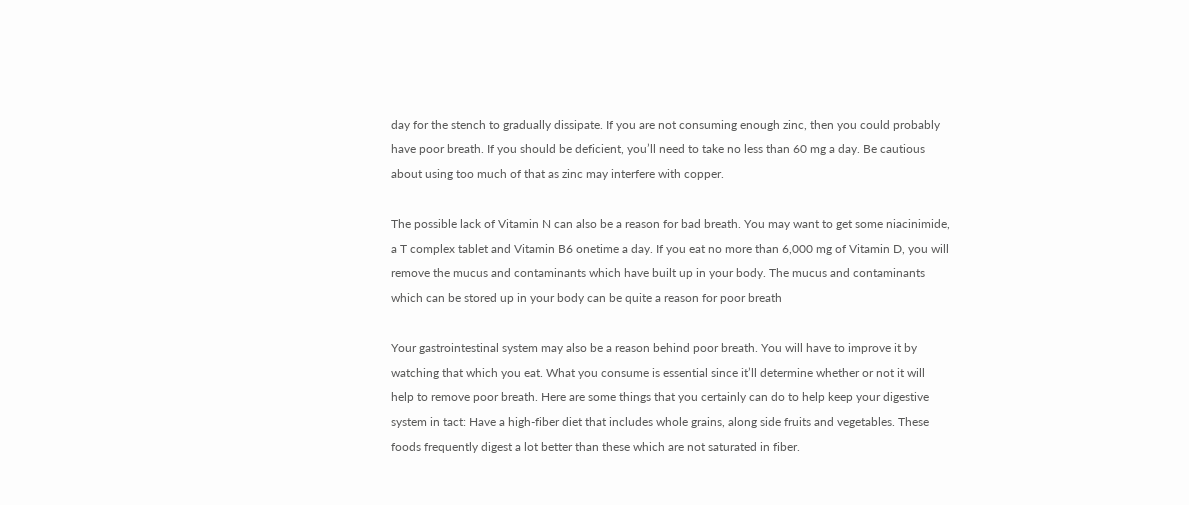day for the stench to gradually dissipate. If you are not consuming enough zinc, then you could probably have poor breath. If you should be deficient, you’ll need to take no less than 60 mg a day. Be cautious about using too much of that as zinc may interfere with copper.

The possible lack of Vitamin N can also be a reason for bad breath. You may want to get some niacinimide, a T complex tablet and Vitamin B6 onetime a day. If you eat no more than 6,000 mg of Vitamin D, you will remove the mucus and contaminants which have built up in your body. The mucus and contaminants which can be stored up in your body can be quite a reason for poor breath

Your gastrointestinal system may also be a reason behind poor breath. You will have to improve it by watching that which you eat. What you consume is essential since it’ll determine whether or not it will help to remove poor breath. Here are some things that you certainly can do to help keep your digestive system in tact: Have a high-fiber diet that includes whole grains, along side fruits and vegetables. These foods frequently digest a lot better than these which are not saturated in fiber.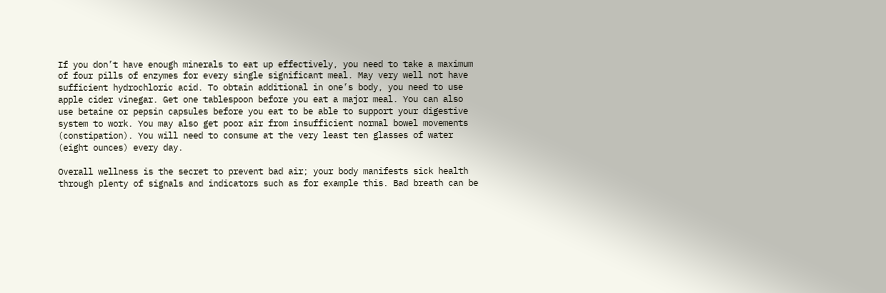If you don’t have enough minerals to eat up effectively, you need to take a maximum of four pills of enzymes for every single significant meal. May very well not have sufficient hydrochloric acid. To obtain additional in one’s body, you need to use apple cider vinegar. Get one tablespoon before you eat a major meal. You can also use betaine or pepsin capsules before you eat to be able to support your digestive system to work. You may also get poor air from insufficient normal bowel movements (constipation). You will need to consume at the very least ten glasses of water (eight ounces) every day.

Overall wellness is the secret to prevent bad air; your body manifests sick health through plenty of signals and indicators such as for example this. Bad breath can be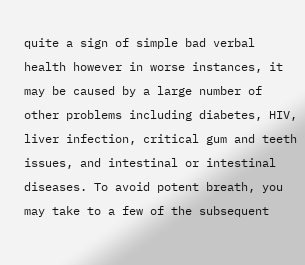quite a sign of simple bad verbal health however in worse instances, it may be caused by a large number of other problems including diabetes, HIV, liver infection, critical gum and teeth issues, and intestinal or intestinal diseases. To avoid potent breath, you may take to a few of the subsequent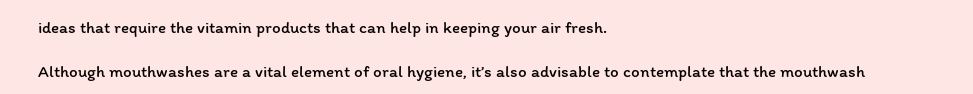ideas that require the vitamin products that can help in keeping your air fresh.

Although mouthwashes are a vital element of oral hygiene, it’s also advisable to contemplate that the mouthwash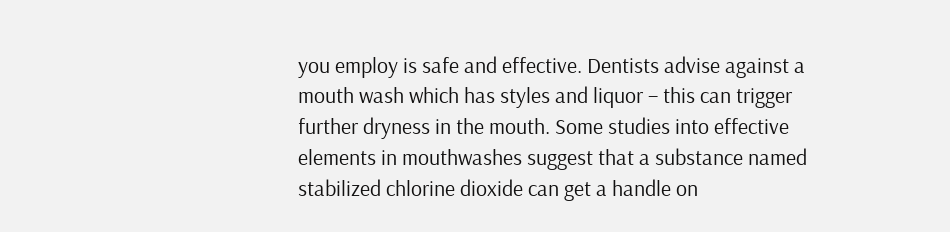you employ is safe and effective. Dentists advise against a mouth wash which has styles and liquor – this can trigger further dryness in the mouth. Some studies into effective elements in mouthwashes suggest that a substance named stabilized chlorine dioxide can get a handle on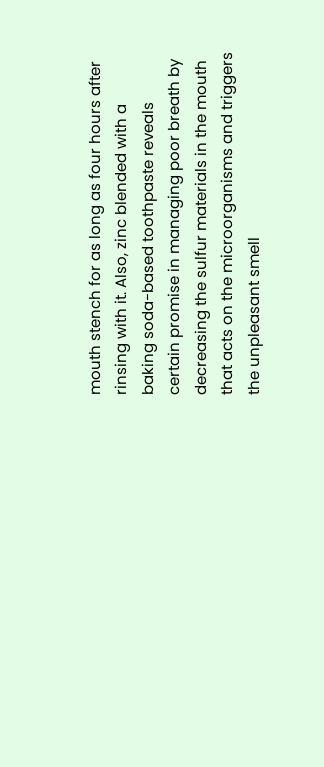mouth stench for as long as four hours after rinsing with it. Also, zinc blended with a baking soda-based toothpaste reveals certain promise in managing poor breath by decreasing the sulfur materials in the mouth that acts on the microorganisms and triggers the unpleasant smell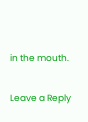in the mouth.

Leave a Reply